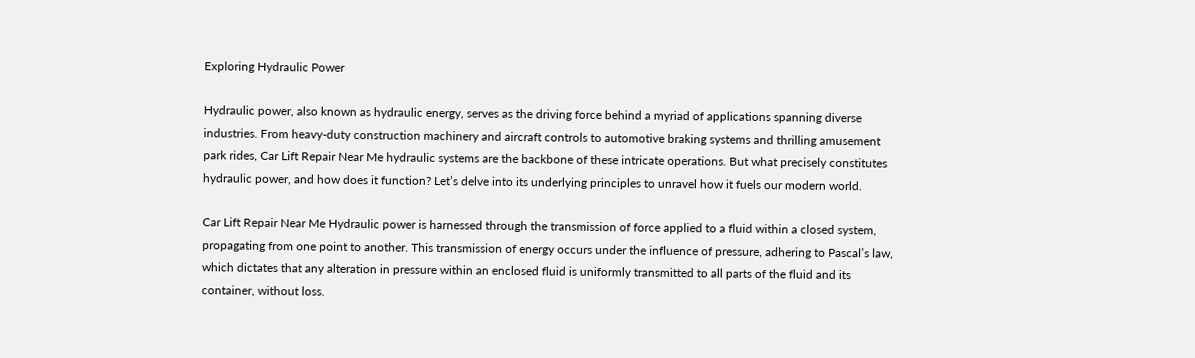Exploring Hydraulic Power

Hydraulic power, also known as hydraulic energy, serves as the driving force behind a myriad of applications spanning diverse industries. From heavy-duty construction machinery and aircraft controls to automotive braking systems and thrilling amusement park rides, Car Lift Repair Near Me hydraulic systems are the backbone of these intricate operations. But what precisely constitutes hydraulic power, and how does it function? Let’s delve into its underlying principles to unravel how it fuels our modern world.

Car Lift Repair Near Me Hydraulic power is harnessed through the transmission of force applied to a fluid within a closed system, propagating from one point to another. This transmission of energy occurs under the influence of pressure, adhering to Pascal’s law, which dictates that any alteration in pressure within an enclosed fluid is uniformly transmitted to all parts of the fluid and its container, without loss.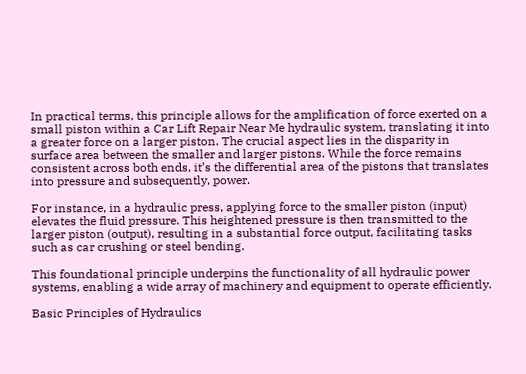In practical terms, this principle allows for the amplification of force exerted on a small piston within a Car Lift Repair Near Me hydraulic system, translating it into a greater force on a larger piston. The crucial aspect lies in the disparity in surface area between the smaller and larger pistons. While the force remains consistent across both ends, it’s the differential area of the pistons that translates into pressure and subsequently, power.

For instance, in a hydraulic press, applying force to the smaller piston (input) elevates the fluid pressure. This heightened pressure is then transmitted to the larger piston (output), resulting in a substantial force output, facilitating tasks such as car crushing or steel bending.

This foundational principle underpins the functionality of all hydraulic power systems, enabling a wide array of machinery and equipment to operate efficiently.

Basic Principles of Hydraulics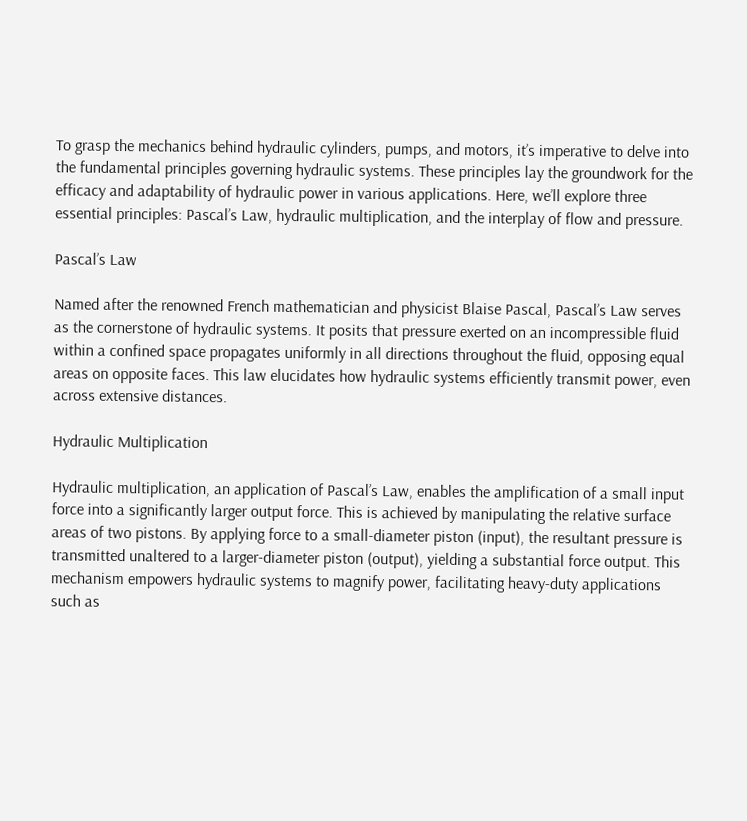To grasp the mechanics behind hydraulic cylinders, pumps, and motors, it’s imperative to delve into the fundamental principles governing hydraulic systems. These principles lay the groundwork for the efficacy and adaptability of hydraulic power in various applications. Here, we’ll explore three essential principles: Pascal’s Law, hydraulic multiplication, and the interplay of flow and pressure.

Pascal’s Law

Named after the renowned French mathematician and physicist Blaise Pascal, Pascal’s Law serves as the cornerstone of hydraulic systems. It posits that pressure exerted on an incompressible fluid within a confined space propagates uniformly in all directions throughout the fluid, opposing equal areas on opposite faces. This law elucidates how hydraulic systems efficiently transmit power, even across extensive distances.

Hydraulic Multiplication

Hydraulic multiplication, an application of Pascal’s Law, enables the amplification of a small input force into a significantly larger output force. This is achieved by manipulating the relative surface areas of two pistons. By applying force to a small-diameter piston (input), the resultant pressure is transmitted unaltered to a larger-diameter piston (output), yielding a substantial force output. This mechanism empowers hydraulic systems to magnify power, facilitating heavy-duty applications such as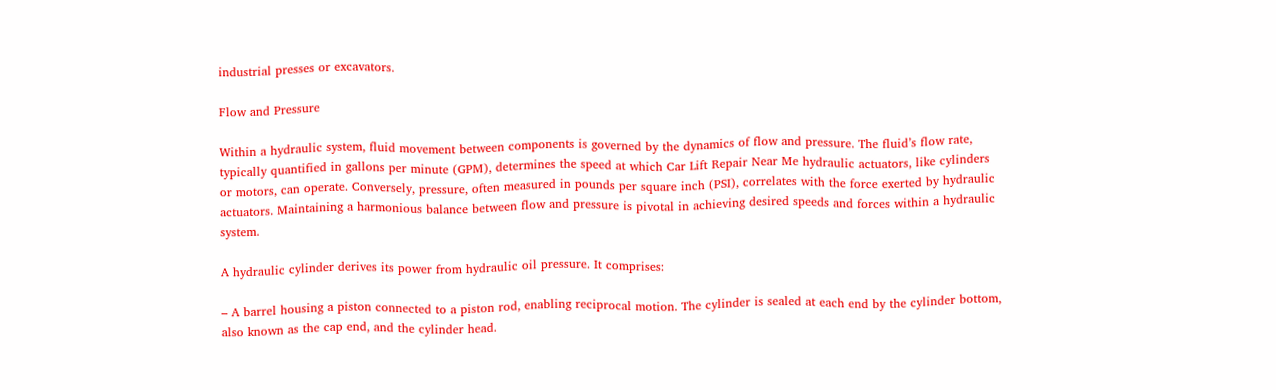industrial presses or excavators.

Flow and Pressure

Within a hydraulic system, fluid movement between components is governed by the dynamics of flow and pressure. The fluid’s flow rate, typically quantified in gallons per minute (GPM), determines the speed at which Car Lift Repair Near Me hydraulic actuators, like cylinders or motors, can operate. Conversely, pressure, often measured in pounds per square inch (PSI), correlates with the force exerted by hydraulic actuators. Maintaining a harmonious balance between flow and pressure is pivotal in achieving desired speeds and forces within a hydraulic system.

A hydraulic cylinder derives its power from hydraulic oil pressure. It comprises:

– A barrel housing a piston connected to a piston rod, enabling reciprocal motion. The cylinder is sealed at each end by the cylinder bottom, also known as the cap end, and the cylinder head.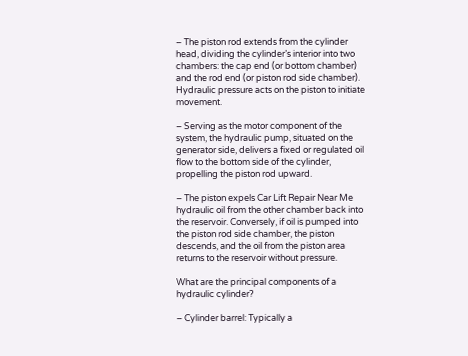– The piston rod extends from the cylinder head, dividing the cylinder’s interior into two chambers: the cap end (or bottom chamber) and the rod end (or piston rod side chamber). Hydraulic pressure acts on the piston to initiate movement.

– Serving as the motor component of the system, the hydraulic pump, situated on the generator side, delivers a fixed or regulated oil flow to the bottom side of the cylinder, propelling the piston rod upward.

– The piston expels Car Lift Repair Near Me hydraulic oil from the other chamber back into the reservoir. Conversely, if oil is pumped into the piston rod side chamber, the piston descends, and the oil from the piston area returns to the reservoir without pressure.

What are the principal components of a hydraulic cylinder?

– Cylinder barrel: Typically a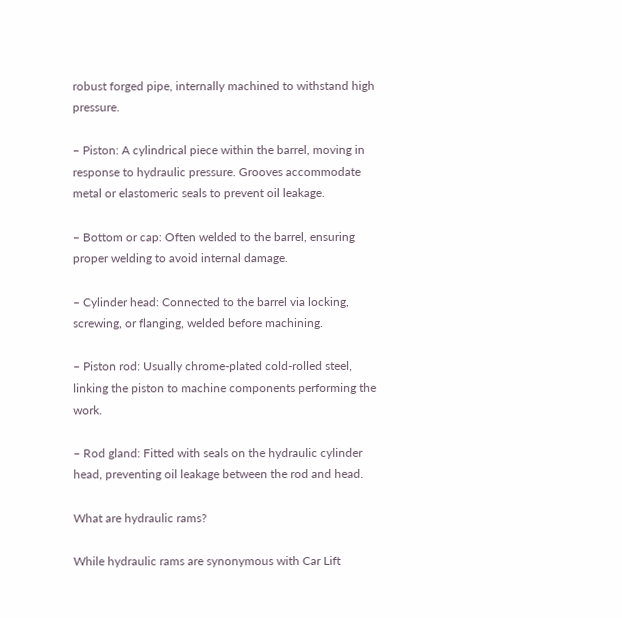robust forged pipe, internally machined to withstand high pressure.

– Piston: A cylindrical piece within the barrel, moving in response to hydraulic pressure. Grooves accommodate metal or elastomeric seals to prevent oil leakage.

– Bottom or cap: Often welded to the barrel, ensuring proper welding to avoid internal damage.

– Cylinder head: Connected to the barrel via locking, screwing, or flanging, welded before machining.

– Piston rod: Usually chrome-plated cold-rolled steel, linking the piston to machine components performing the work.

– Rod gland: Fitted with seals on the hydraulic cylinder head, preventing oil leakage between the rod and head.

What are hydraulic rams?

While hydraulic rams are synonymous with Car Lift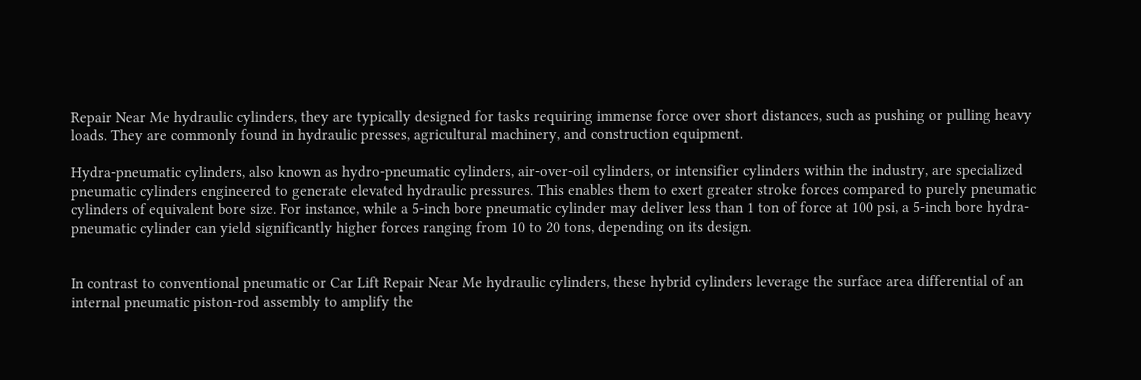Repair Near Me hydraulic cylinders, they are typically designed for tasks requiring immense force over short distances, such as pushing or pulling heavy loads. They are commonly found in hydraulic presses, agricultural machinery, and construction equipment.

Hydra-pneumatic cylinders, also known as hydro-pneumatic cylinders, air-over-oil cylinders, or intensifier cylinders within the industry, are specialized pneumatic cylinders engineered to generate elevated hydraulic pressures. This enables them to exert greater stroke forces compared to purely pneumatic cylinders of equivalent bore size. For instance, while a 5-inch bore pneumatic cylinder may deliver less than 1 ton of force at 100 psi, a 5-inch bore hydra-pneumatic cylinder can yield significantly higher forces ranging from 10 to 20 tons, depending on its design.


In contrast to conventional pneumatic or Car Lift Repair Near Me hydraulic cylinders, these hybrid cylinders leverage the surface area differential of an internal pneumatic piston-rod assembly to amplify the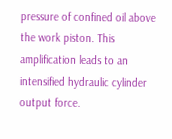pressure of confined oil above the work piston. This amplification leads to an intensified hydraulic cylinder output force.